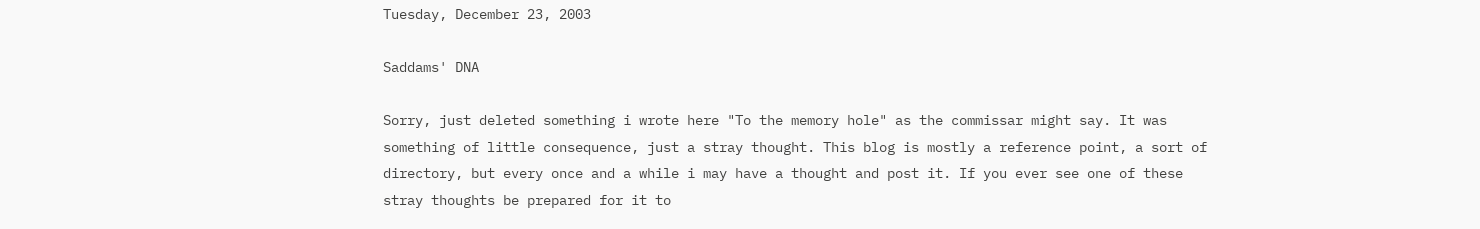Tuesday, December 23, 2003

Saddams' DNA

Sorry, just deleted something i wrote here "To the memory hole" as the commissar might say. It was something of little consequence, just a stray thought. This blog is mostly a reference point, a sort of directory, but every once and a while i may have a thought and post it. If you ever see one of these stray thoughts be prepared for it to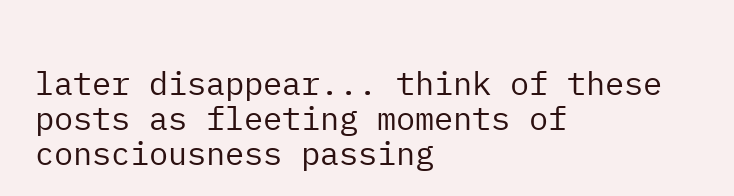later disappear... think of these posts as fleeting moments of consciousness passing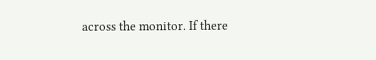across the monitor. If there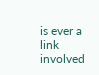is ever a link involved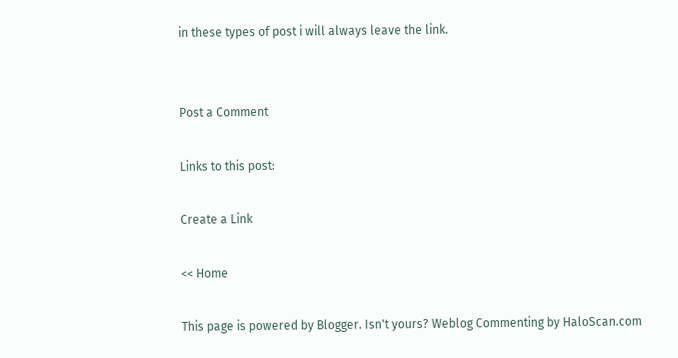in these types of post i will always leave the link.


Post a Comment

Links to this post:

Create a Link

<< Home

This page is powered by Blogger. Isn't yours? Weblog Commenting by HaloScan.com